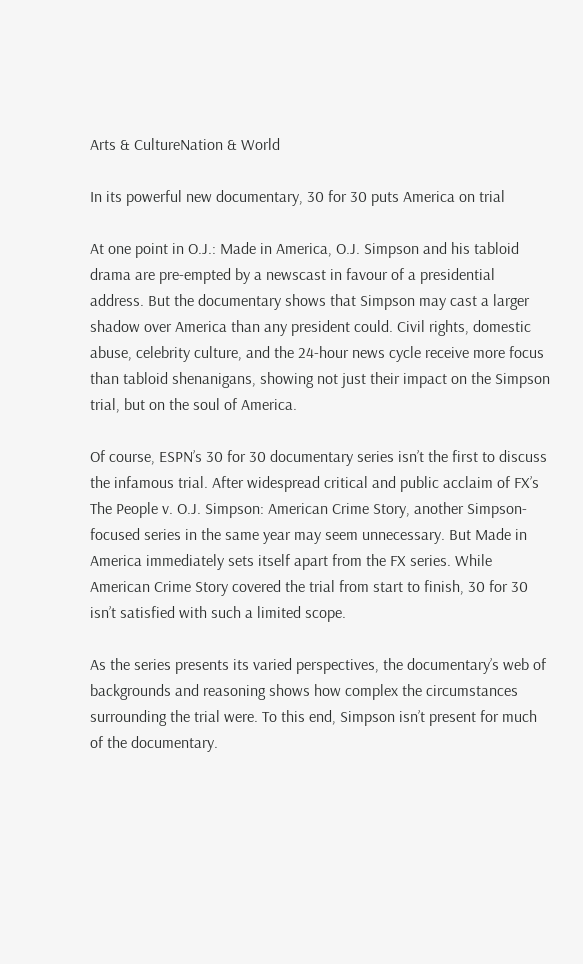Arts & CultureNation & World

In its powerful new documentary, 30 for 30 puts America on trial

At one point in O.J.: Made in America, O.J. Simpson and his tabloid drama are pre-empted by a newscast in favour of a presidential address. But the documentary shows that Simpson may cast a larger shadow over America than any president could. Civil rights, domestic abuse, celebrity culture, and the 24-hour news cycle receive more focus than tabloid shenanigans, showing not just their impact on the Simpson trial, but on the soul of America.

Of course, ESPN’s 30 for 30 documentary series isn’t the first to discuss the infamous trial. After widespread critical and public acclaim of FX’s The People v. O.J. Simpson: American Crime Story, another Simpson-focused series in the same year may seem unnecessary. But Made in America immediately sets itself apart from the FX series. While American Crime Story covered the trial from start to finish, 30 for 30 isn’t satisfied with such a limited scope.

As the series presents its varied perspectives, the documentary’s web of backgrounds and reasoning shows how complex the circumstances surrounding the trial were. To this end, Simpson isn’t present for much of the documentary.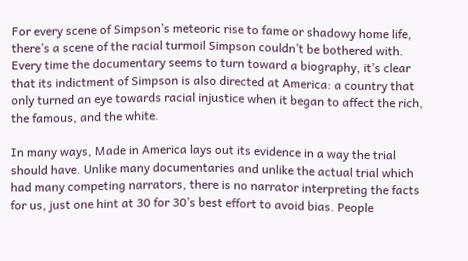For every scene of Simpson’s meteoric rise to fame or shadowy home life, there’s a scene of the racial turmoil Simpson couldn’t be bothered with. Every time the documentary seems to turn toward a biography, it’s clear that its indictment of Simpson is also directed at America: a country that only turned an eye towards racial injustice when it began to affect the rich, the famous, and the white.

In many ways, Made in America lays out its evidence in a way the trial should have. Unlike many documentaries and unlike the actual trial which had many competing narrators, there is no narrator interpreting the facts for us, just one hint at 30 for 30’s best effort to avoid bias. People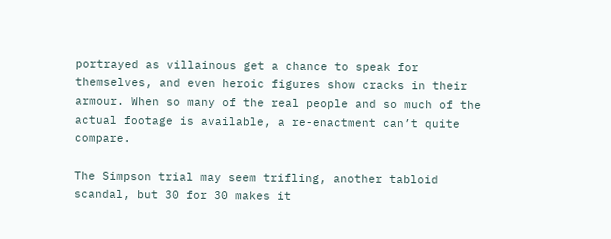portrayed as villainous get a chance to speak for themselves, and even heroic figures show cracks in their armour. When so many of the real people and so much of the actual footage is available, a re-enactment can’t quite compare.

The Simpson trial may seem trifling, another tabloid scandal, but 30 for 30 makes it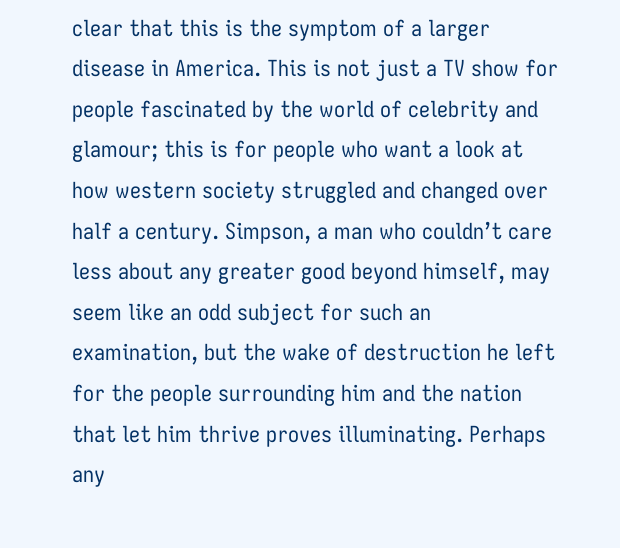clear that this is the symptom of a larger disease in America. This is not just a TV show for people fascinated by the world of celebrity and glamour; this is for people who want a look at how western society struggled and changed over half a century. Simpson, a man who couldn’t care less about any greater good beyond himself, may seem like an odd subject for such an examination, but the wake of destruction he left for the people surrounding him and the nation that let him thrive proves illuminating. Perhaps any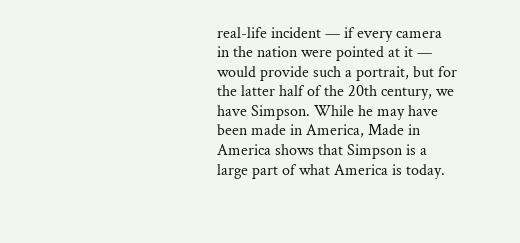real-life incident — if every camera in the nation were pointed at it — would provide such a portrait, but for the latter half of the 20th century, we have Simpson. While he may have been made in America, Made in America shows that Simpson is a large part of what America is today.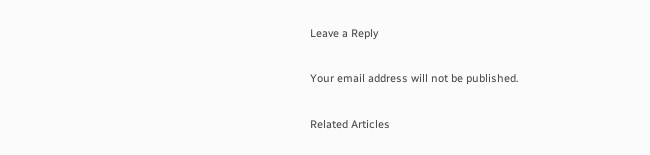Leave a Reply

Your email address will not be published.

Related Articles